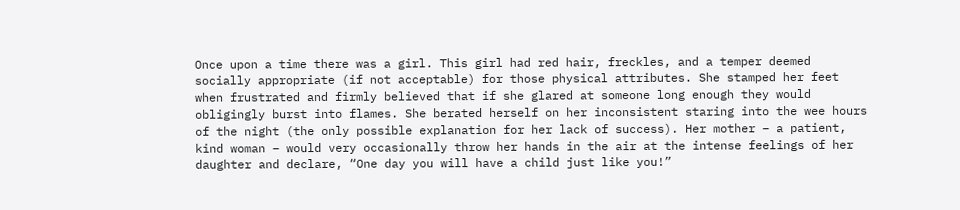Once upon a time there was a girl. This girl had red hair, freckles, and a temper deemed socially appropriate (if not acceptable) for those physical attributes. She stamped her feet when frustrated and firmly believed that if she glared at someone long enough they would obligingly burst into flames. She berated herself on her inconsistent staring into the wee hours of the night (the only possible explanation for her lack of success). Her mother – a patient, kind woman – would very occasionally throw her hands in the air at the intense feelings of her daughter and declare, “One day you will have a child just like you!”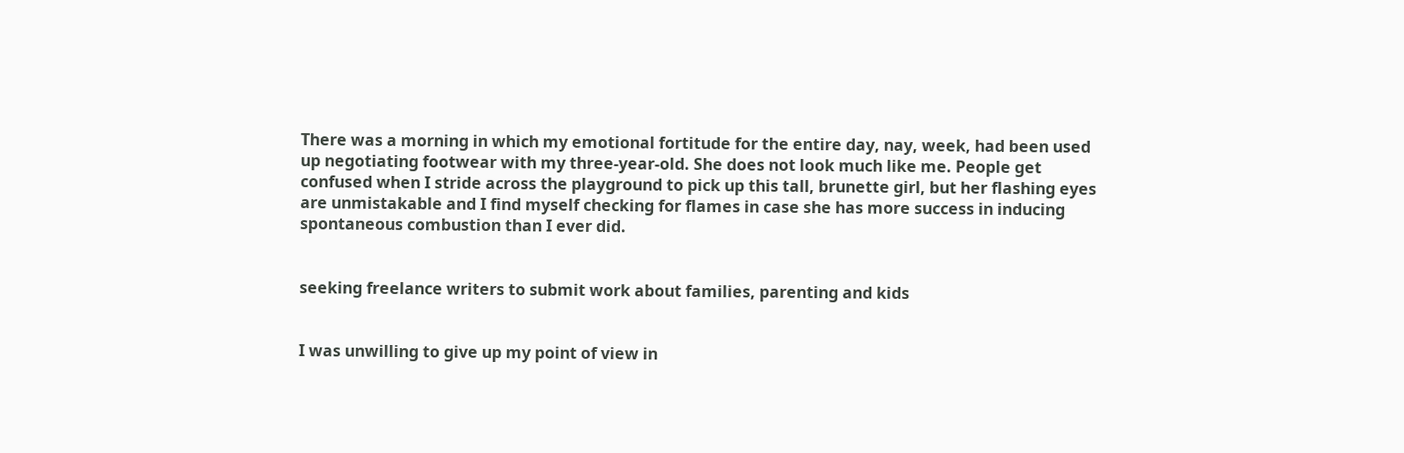There was a morning in which my emotional fortitude for the entire day, nay, week, had been used up negotiating footwear with my three-year-old. She does not look much like me. People get confused when I stride across the playground to pick up this tall, brunette girl, but her flashing eyes are unmistakable and I find myself checking for flames in case she has more success in inducing spontaneous combustion than I ever did.


seeking freelance writers to submit work about families, parenting and kids


I was unwilling to give up my point of view in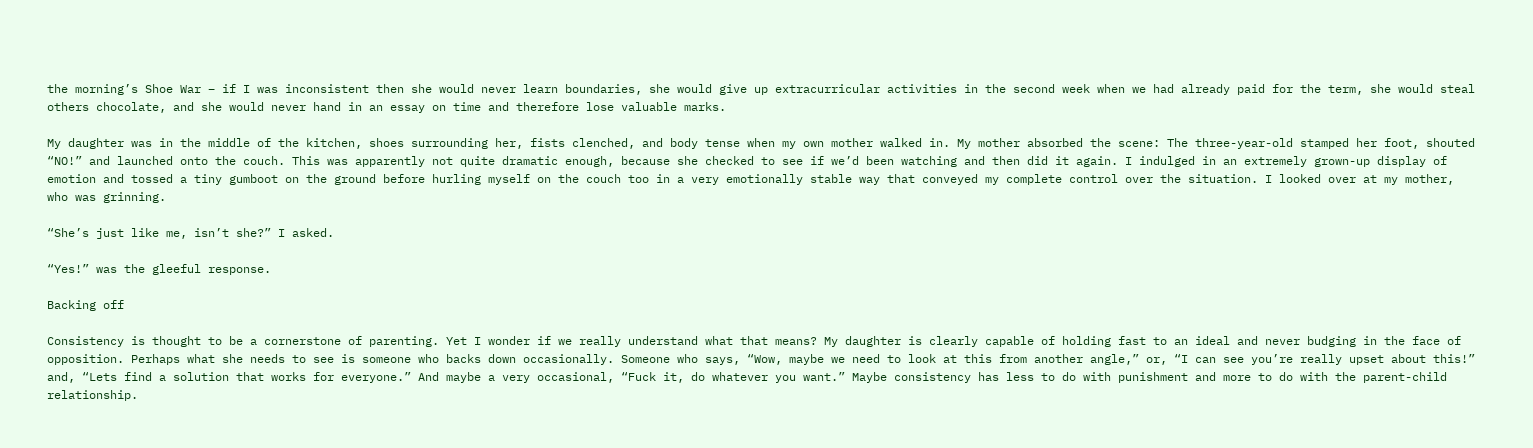the morning’s Shoe War – if I was inconsistent then she would never learn boundaries, she would give up extracurricular activities in the second week when we had already paid for the term, she would steal others chocolate, and she would never hand in an essay on time and therefore lose valuable marks.

My daughter was in the middle of the kitchen, shoes surrounding her, fists clenched, and body tense when my own mother walked in. My mother absorbed the scene: The three-year-old stamped her foot, shouted “NO!” and launched onto the couch. This was apparently not quite dramatic enough, because she checked to see if we’d been watching and then did it again. I indulged in an extremely grown-up display of emotion and tossed a tiny gumboot on the ground before hurling myself on the couch too in a very emotionally stable way that conveyed my complete control over the situation. I looked over at my mother, who was grinning.

“She’s just like me, isn’t she?” I asked.

“Yes!” was the gleeful response.

Backing off

Consistency is thought to be a cornerstone of parenting. Yet I wonder if we really understand what that means? My daughter is clearly capable of holding fast to an ideal and never budging in the face of opposition. Perhaps what she needs to see is someone who backs down occasionally. Someone who says, “Wow, maybe we need to look at this from another angle,” or, “I can see you’re really upset about this!” and, “Lets find a solution that works for everyone.” And maybe a very occasional, “Fuck it, do whatever you want.” Maybe consistency has less to do with punishment and more to do with the parent-child relationship.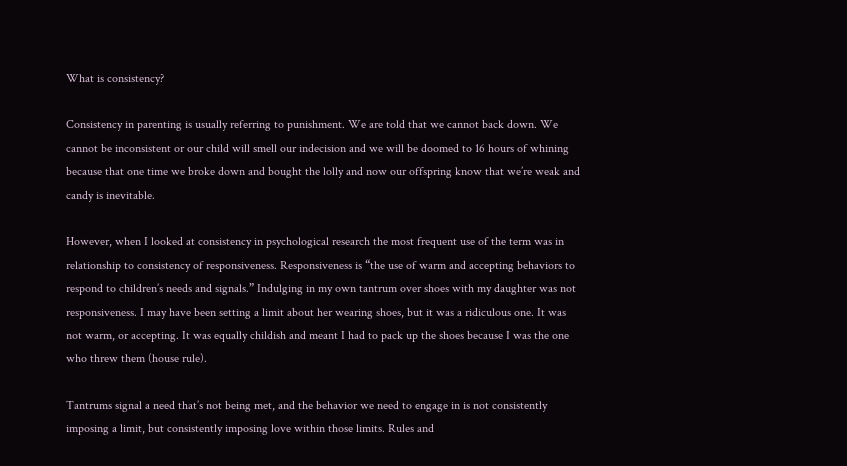What is consistency?

Consistency in parenting is usually referring to punishment. We are told that we cannot back down. We cannot be inconsistent or our child will smell our indecision and we will be doomed to 16 hours of whining because that one time we broke down and bought the lolly and now our offspring know that we’re weak and candy is inevitable.

However, when I looked at consistency in psychological research the most frequent use of the term was in relationship to consistency of responsiveness. Responsiveness is “the use of warm and accepting behaviors to respond to children’s needs and signals.” Indulging in my own tantrum over shoes with my daughter was not responsiveness. I may have been setting a limit about her wearing shoes, but it was a ridiculous one. It was not warm, or accepting. It was equally childish and meant I had to pack up the shoes because I was the one who threw them (house rule).

Tantrums signal a need that’s not being met, and the behavior we need to engage in is not consistently imposing a limit, but consistently imposing love within those limits. Rules and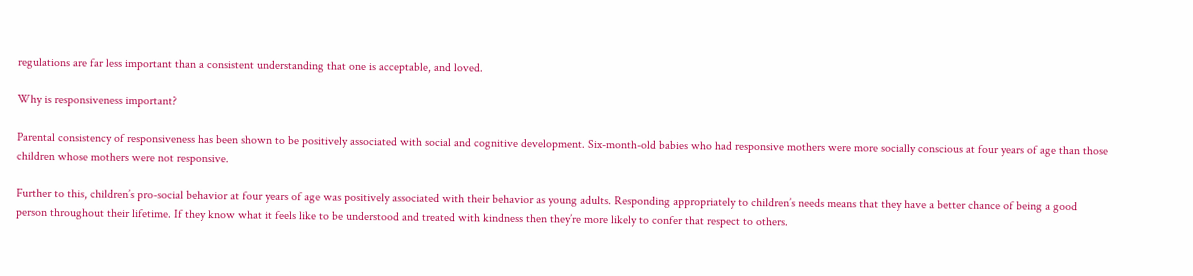regulations are far less important than a consistent understanding that one is acceptable, and loved.

Why is responsiveness important?

Parental consistency of responsiveness has been shown to be positively associated with social and cognitive development. Six-month-old babies who had responsive mothers were more socially conscious at four years of age than those children whose mothers were not responsive.

Further to this, children’s pro-social behavior at four years of age was positively associated with their behavior as young adults. Responding appropriately to children’s needs means that they have a better chance of being a good person throughout their lifetime. If they know what it feels like to be understood and treated with kindness then they’re more likely to confer that respect to others.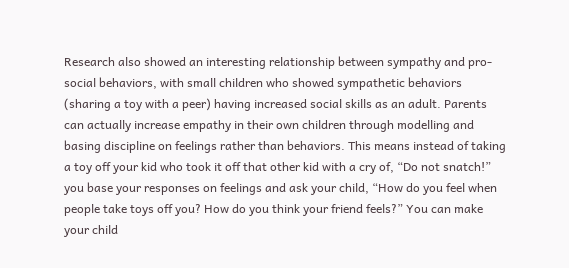Research also showed an interesting relationship between sympathy and pro-social behaviors, with small children who showed sympathetic behaviors (sharing a toy with a peer) having increased social skills as an adult. Parents can actually increase empathy in their own children through modelling and basing discipline on feelings rather than behaviors. This means instead of taking a toy off your kid who took it off that other kid with a cry of, “Do not snatch!” you base your responses on feelings and ask your child, “How do you feel when people take toys off you? How do you think your friend feels?” You can make your child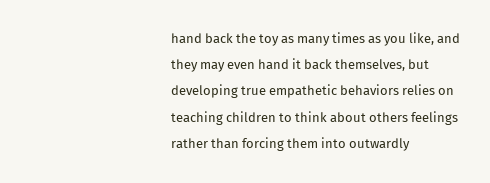hand back the toy as many times as you like, and they may even hand it back themselves, but developing true empathetic behaviors relies on teaching children to think about others feelings rather than forcing them into outwardly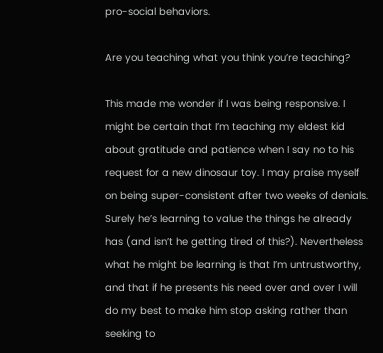pro-social behaviors.

Are you teaching what you think you’re teaching?

This made me wonder if I was being responsive. I might be certain that I’m teaching my eldest kid about gratitude and patience when I say no to his request for a new dinosaur toy. I may praise myself on being super-consistent after two weeks of denials. Surely he’s learning to value the things he already has (and isn’t he getting tired of this?). Nevertheless what he might be learning is that I’m untrustworthy, and that if he presents his need over and over I will do my best to make him stop asking rather than seeking to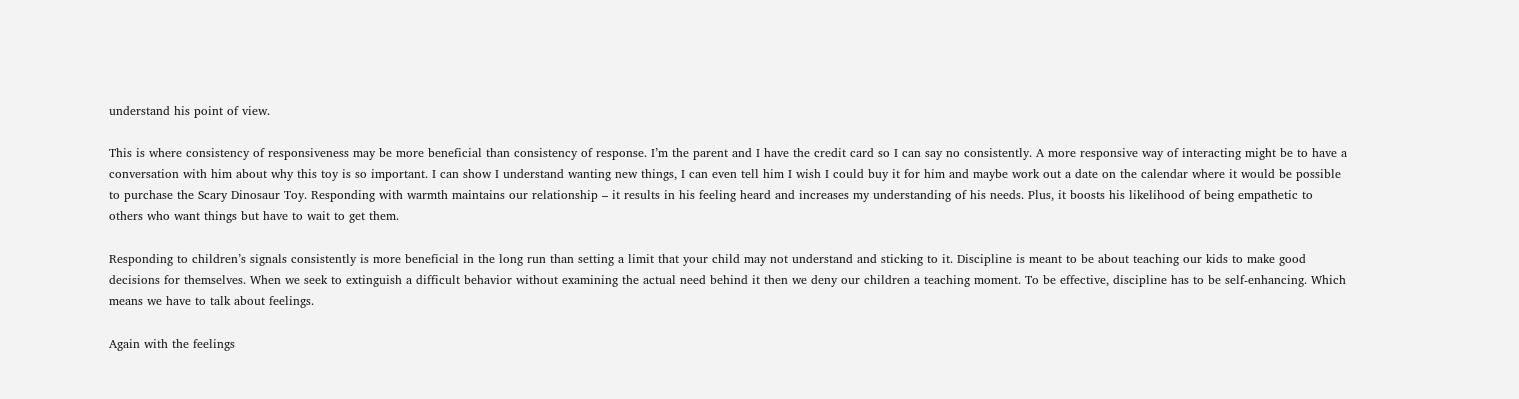understand his point of view.

This is where consistency of responsiveness may be more beneficial than consistency of response. I’m the parent and I have the credit card so I can say no consistently. A more responsive way of interacting might be to have a conversation with him about why this toy is so important. I can show I understand wanting new things, I can even tell him I wish I could buy it for him and maybe work out a date on the calendar where it would be possible to purchase the Scary Dinosaur Toy. Responding with warmth maintains our relationship – it results in his feeling heard and increases my understanding of his needs. Plus, it boosts his likelihood of being empathetic to others who want things but have to wait to get them.

Responding to children’s signals consistently is more beneficial in the long run than setting a limit that your child may not understand and sticking to it. Discipline is meant to be about teaching our kids to make good decisions for themselves. When we seek to extinguish a difficult behavior without examining the actual need behind it then we deny our children a teaching moment. To be effective, discipline has to be self-enhancing. Which means we have to talk about feelings.

Again with the feelings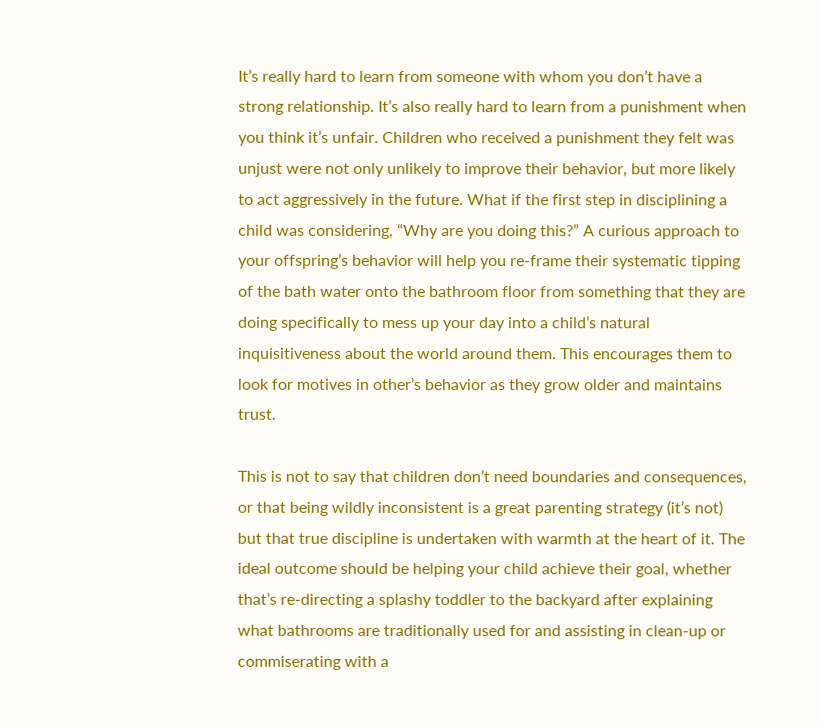It’s really hard to learn from someone with whom you don’t have a strong relationship. It’s also really hard to learn from a punishment when you think it’s unfair. Children who received a punishment they felt was unjust were not only unlikely to improve their behavior, but more likely to act aggressively in the future. What if the first step in disciplining a child was considering, “Why are you doing this?” A curious approach to your offspring’s behavior will help you re-frame their systematic tipping of the bath water onto the bathroom floor from something that they are doing specifically to mess up your day into a child’s natural inquisitiveness about the world around them. This encourages them to look for motives in other’s behavior as they grow older and maintains trust.

This is not to say that children don’t need boundaries and consequences, or that being wildly inconsistent is a great parenting strategy (it’s not) but that true discipline is undertaken with warmth at the heart of it. The ideal outcome should be helping your child achieve their goal, whether that’s re-directing a splashy toddler to the backyard after explaining what bathrooms are traditionally used for and assisting in clean-up or commiserating with a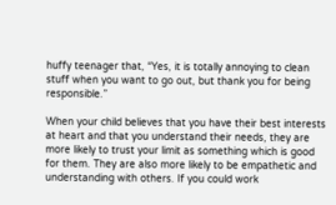huffy teenager that, “Yes, it is totally annoying to clean stuff when you want to go out, but thank you for being responsible.”

When your child believes that you have their best interests at heart and that you understand their needs, they are more likely to trust your limit as something which is good for them. They are also more likely to be empathetic and understanding with others. If you could work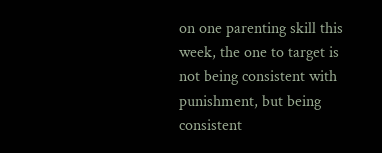on one parenting skill this week, the one to target is not being consistent with punishment, but being consistent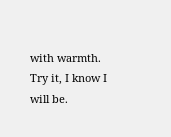with warmth. Try it, I know I will be.